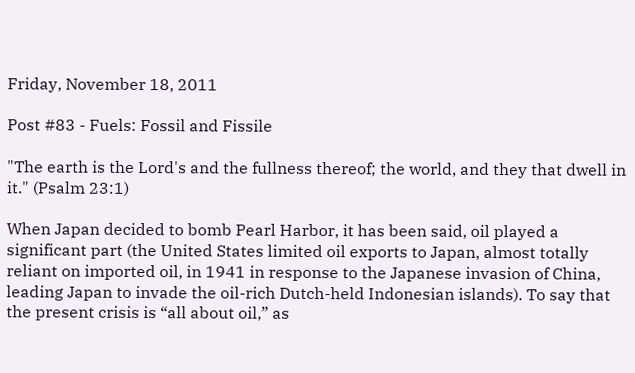Friday, November 18, 2011

Post #83 - Fuels: Fossil and Fissile

"The earth is the Lord's and the fullness thereof; the world, and they that dwell in it." (Psalm 23:1)

When Japan decided to bomb Pearl Harbor, it has been said, oil played a significant part (the United States limited oil exports to Japan, almost totally reliant on imported oil, in 1941 in response to the Japanese invasion of China, leading Japan to invade the oil-rich Dutch-held Indonesian islands). To say that the present crisis is “all about oil,” as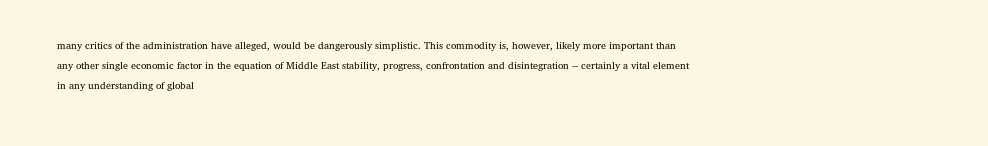many critics of the administration have alleged, would be dangerously simplistic. This commodity is, however, likely more important than any other single economic factor in the equation of Middle East stability, progress, confrontation and disintegration -- certainly a vital element in any understanding of global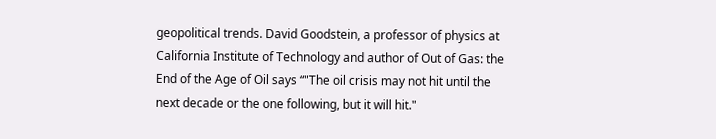geopolitical trends. David Goodstein, a professor of physics at California Institute of Technology and author of Out of Gas: the End of the Age of Oil says “"The oil crisis may not hit until the next decade or the one following, but it will hit."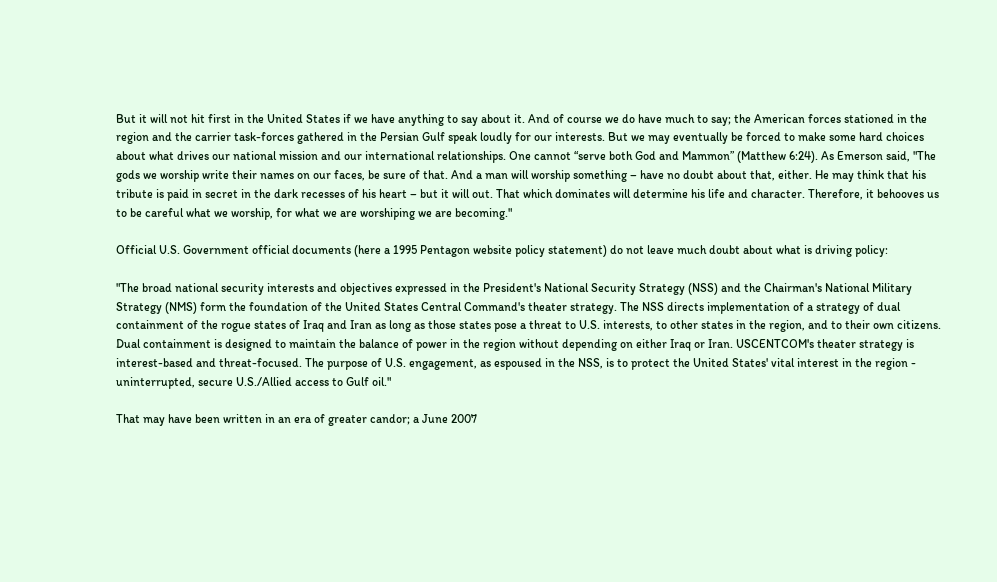But it will not hit first in the United States if we have anything to say about it. And of course we do have much to say; the American forces stationed in the region and the carrier task-forces gathered in the Persian Gulf speak loudly for our interests. But we may eventually be forced to make some hard choices about what drives our national mission and our international relationships. One cannot “serve both God and Mammon” (Matthew 6:24). As Emerson said, "The gods we worship write their names on our faces, be sure of that. And a man will worship something – have no doubt about that, either. He may think that his tribute is paid in secret in the dark recesses of his heart – but it will out. That which dominates will determine his life and character. Therefore, it behooves us to be careful what we worship, for what we are worshiping we are becoming."

Official U.S. Government official documents (here a 1995 Pentagon website policy statement) do not leave much doubt about what is driving policy:

"The broad national security interests and objectives expressed in the President's National Security Strategy (NSS) and the Chairman's National Military Strategy (NMS) form the foundation of the United States Central Command's theater strategy. The NSS directs implementation of a strategy of dual containment of the rogue states of Iraq and Iran as long as those states pose a threat to U.S. interests, to other states in the region, and to their own citizens. Dual containment is designed to maintain the balance of power in the region without depending on either Iraq or Iran. USCENTCOM's theater strategy is interest-based and threat-focused. The purpose of U.S. engagement, as espoused in the NSS, is to protect the United States' vital interest in the region - uninterrupted, secure U.S./Allied access to Gulf oil."

That may have been written in an era of greater candor; a June 2007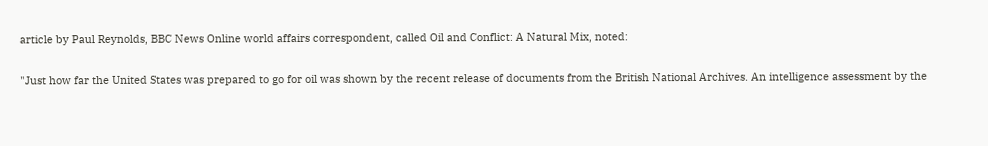article by Paul Reynolds, BBC News Online world affairs correspondent, called Oil and Conflict: A Natural Mix, noted:

"Just how far the United States was prepared to go for oil was shown by the recent release of documents from the British National Archives. An intelligence assessment by the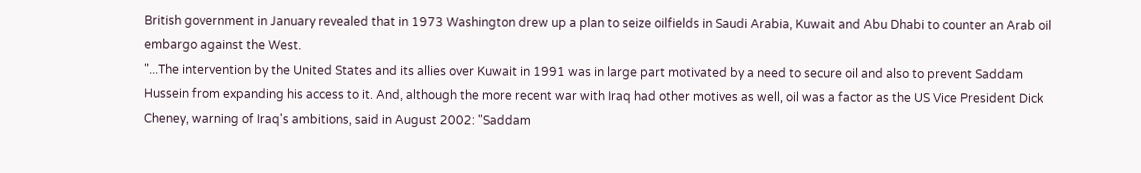British government in January revealed that in 1973 Washington drew up a plan to seize oilfields in Saudi Arabia, Kuwait and Abu Dhabi to counter an Arab oil embargo against the West.
"...The intervention by the United States and its allies over Kuwait in 1991 was in large part motivated by a need to secure oil and also to prevent Saddam Hussein from expanding his access to it. And, although the more recent war with Iraq had other motives as well, oil was a factor as the US Vice President Dick Cheney, warning of Iraq's ambitions, said in August 2002: "Saddam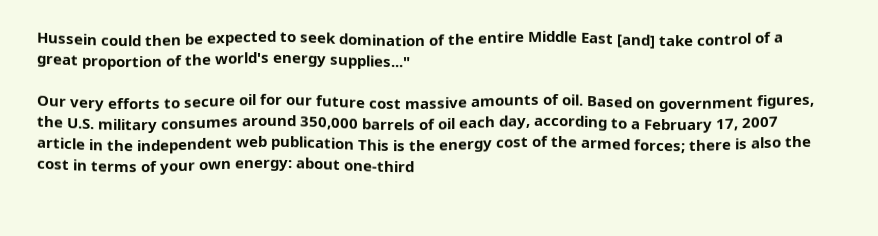Hussein could then be expected to seek domination of the entire Middle East [and] take control of a great proportion of the world's energy supplies..."

Our very efforts to secure oil for our future cost massive amounts of oil. Based on government figures, the U.S. military consumes around 350,000 barrels of oil each day, according to a February 17, 2007 article in the independent web publication This is the energy cost of the armed forces; there is also the cost in terms of your own energy: about one-third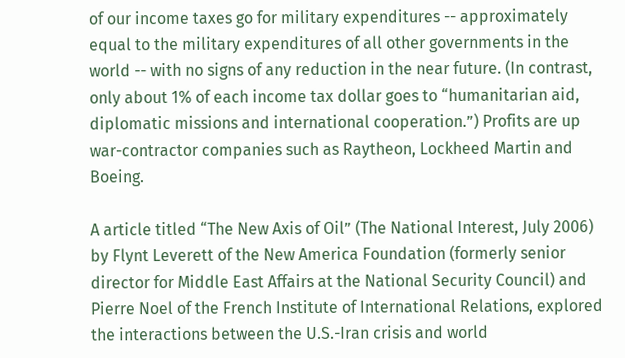of our income taxes go for military expenditures -- approximately equal to the military expenditures of all other governments in the world -- with no signs of any reduction in the near future. (In contrast, only about 1% of each income tax dollar goes to “humanitarian aid, diplomatic missions and international cooperation.”) Profits are up war-contractor companies such as Raytheon, Lockheed Martin and Boeing.

A article titled “The New Axis of Oil” (The National Interest, July 2006) by Flynt Leverett of the New America Foundation (formerly senior director for Middle East Affairs at the National Security Council) and Pierre Noel of the French Institute of International Relations, explored the interactions between the U.S.-Iran crisis and world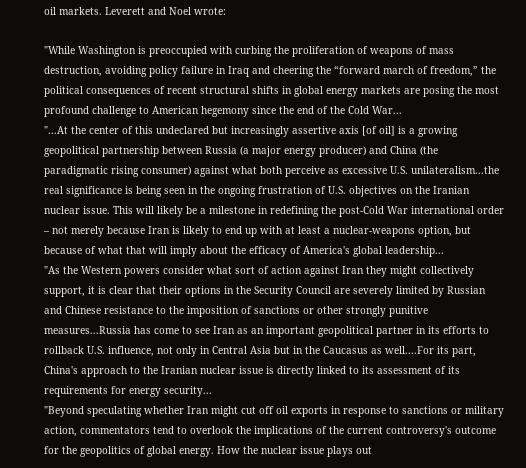oil markets. Leverett and Noel wrote:

"While Washington is preoccupied with curbing the proliferation of weapons of mass destruction, avoiding policy failure in Iraq and cheering the “forward march of freedom,” the political consequences of recent structural shifts in global energy markets are posing the most profound challenge to American hegemony since the end of the Cold War...
"...At the center of this undeclared but increasingly assertive axis [of oil] is a growing geopolitical partnership between Russia (a major energy producer) and China (the paradigmatic rising consumer) against what both perceive as excessive U.S. unilateralism...the real significance is being seen in the ongoing frustration of U.S. objectives on the Iranian nuclear issue. This will likely be a milestone in redefining the post-Cold War international order – not merely because Iran is likely to end up with at least a nuclear-weapons option, but because of what that will imply about the efficacy of America's global leadership...
"As the Western powers consider what sort of action against Iran they might collectively support, it is clear that their options in the Security Council are severely limited by Russian and Chinese resistance to the imposition of sanctions or other strongly punitive measures...Russia has come to see Iran as an important geopolitical partner in its efforts to rollback U.S. influence, not only in Central Asia but in the Caucasus as well....For its part, China's approach to the Iranian nuclear issue is directly linked to its assessment of its requirements for energy security...
"Beyond speculating whether Iran might cut off oil exports in response to sanctions or military action, commentators tend to overlook the implications of the current controversy's outcome for the geopolitics of global energy. How the nuclear issue plays out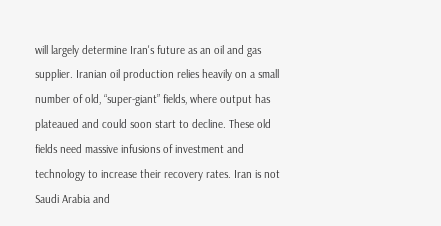will largely determine Iran's future as an oil and gas supplier. Iranian oil production relies heavily on a small number of old, “super-giant” fields, where output has plateaued and could soon start to decline. These old fields need massive infusions of investment and technology to increase their recovery rates. Iran is not Saudi Arabia and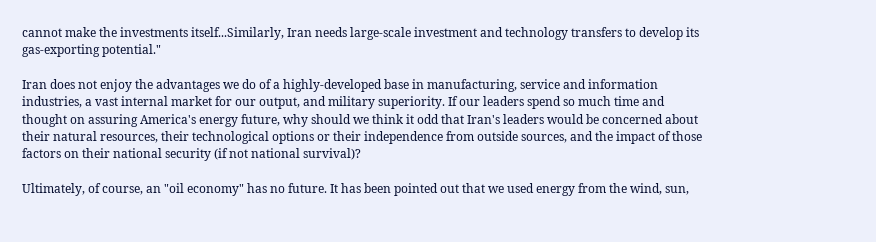cannot make the investments itself...Similarly, Iran needs large-scale investment and technology transfers to develop its gas-exporting potential."

Iran does not enjoy the advantages we do of a highly-developed base in manufacturing, service and information industries, a vast internal market for our output, and military superiority. If our leaders spend so much time and thought on assuring America's energy future, why should we think it odd that Iran's leaders would be concerned about their natural resources, their technological options or their independence from outside sources, and the impact of those factors on their national security (if not national survival)?

Ultimately, of course, an "oil economy" has no future. It has been pointed out that we used energy from the wind, sun,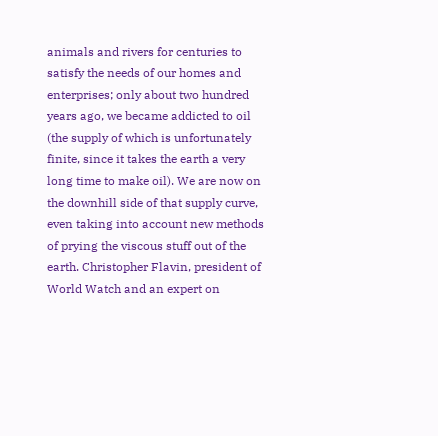animals and rivers for centuries to satisfy the needs of our homes and enterprises; only about two hundred years ago, we became addicted to oil (the supply of which is unfortunately finite, since it takes the earth a very long time to make oil). We are now on the downhill side of that supply curve, even taking into account new methods of prying the viscous stuff out of the earth. Christopher Flavin, president of World Watch and an expert on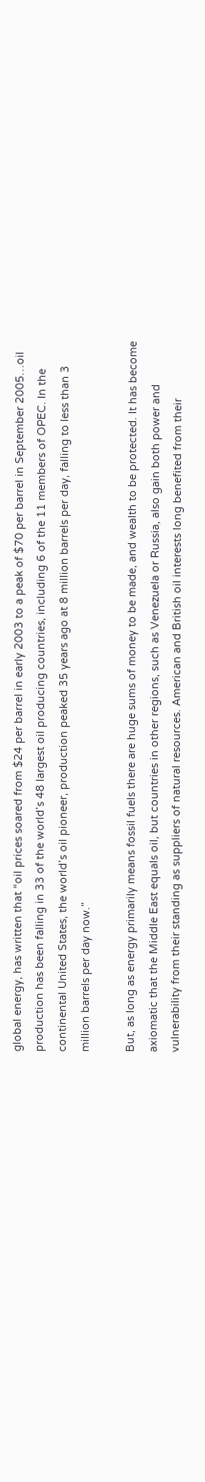global energy, has written that “oil prices soared from $24 per barrel in early 2003 to a peak of $70 per barrel in September 2005…oil production has been falling in 33 of the world’s 48 largest oil producing countries, including 6 of the 11 members of OPEC. In the continental United States, the world’s oil pioneer, production peaked 35 years ago at 8 million barrels per day, falling to less than 3 million barrels per day now.”

But, as long as energy primarily means fossil fuels there are huge sums of money to be made, and wealth to be protected. It has become axiomatic that the Middle East equals oil, but countries in other regions, such as Venezuela or Russia, also gain both power and vulnerability from their standing as suppliers of natural resources. American and British oil interests long benefited from their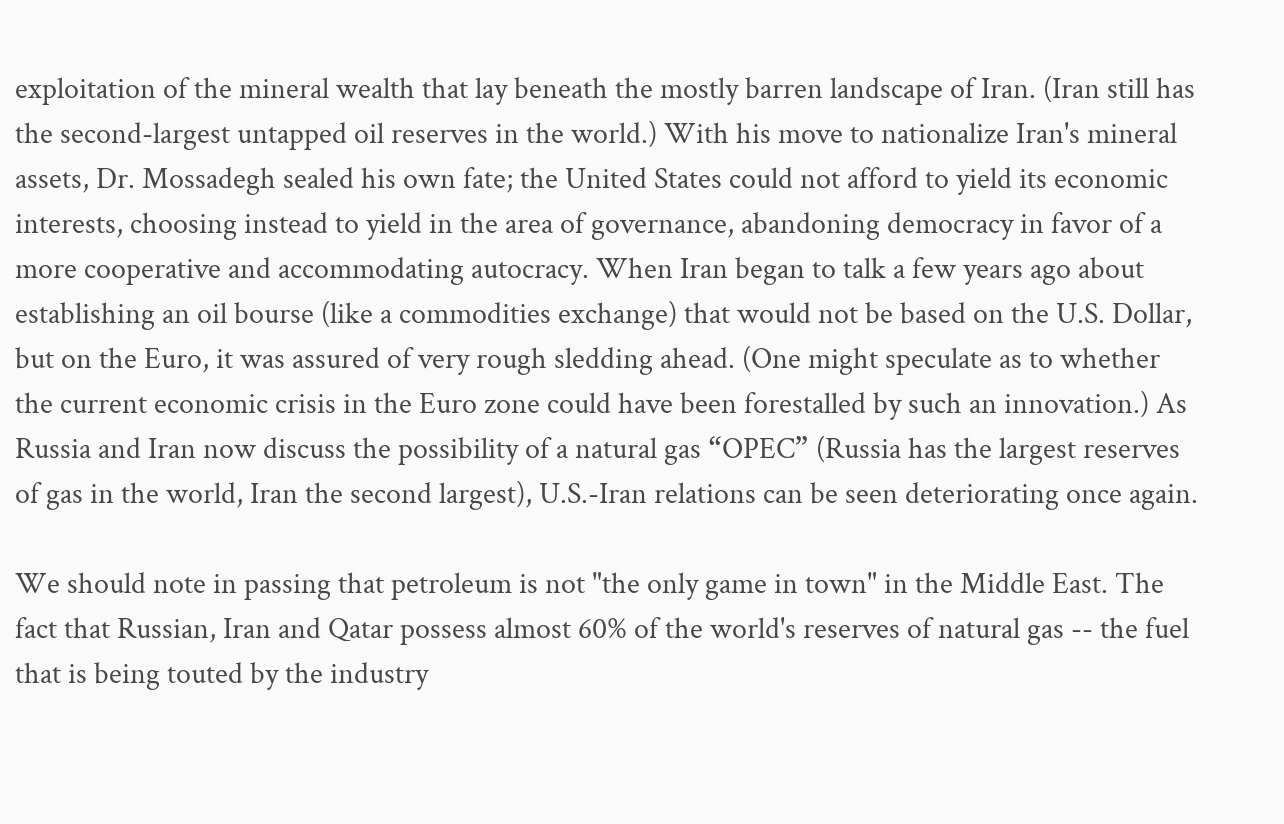exploitation of the mineral wealth that lay beneath the mostly barren landscape of Iran. (Iran still has the second-largest untapped oil reserves in the world.) With his move to nationalize Iran's mineral assets, Dr. Mossadegh sealed his own fate; the United States could not afford to yield its economic interests, choosing instead to yield in the area of governance, abandoning democracy in favor of a more cooperative and accommodating autocracy. When Iran began to talk a few years ago about establishing an oil bourse (like a commodities exchange) that would not be based on the U.S. Dollar, but on the Euro, it was assured of very rough sledding ahead. (One might speculate as to whether the current economic crisis in the Euro zone could have been forestalled by such an innovation.) As Russia and Iran now discuss the possibility of a natural gas “OPEC” (Russia has the largest reserves of gas in the world, Iran the second largest), U.S.-Iran relations can be seen deteriorating once again.

We should note in passing that petroleum is not "the only game in town" in the Middle East. The fact that Russian, Iran and Qatar possess almost 60% of the world's reserves of natural gas -- the fuel that is being touted by the industry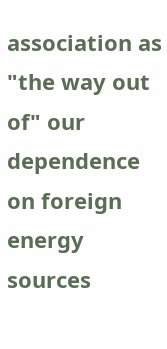association as "the way out of" our dependence on foreign energy sources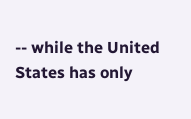-- while the United States has only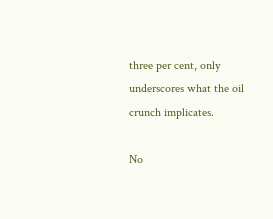three per cent, only underscores what the oil crunch implicates.

No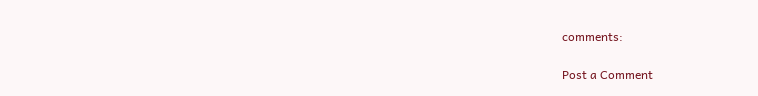comments:

Post a Comment